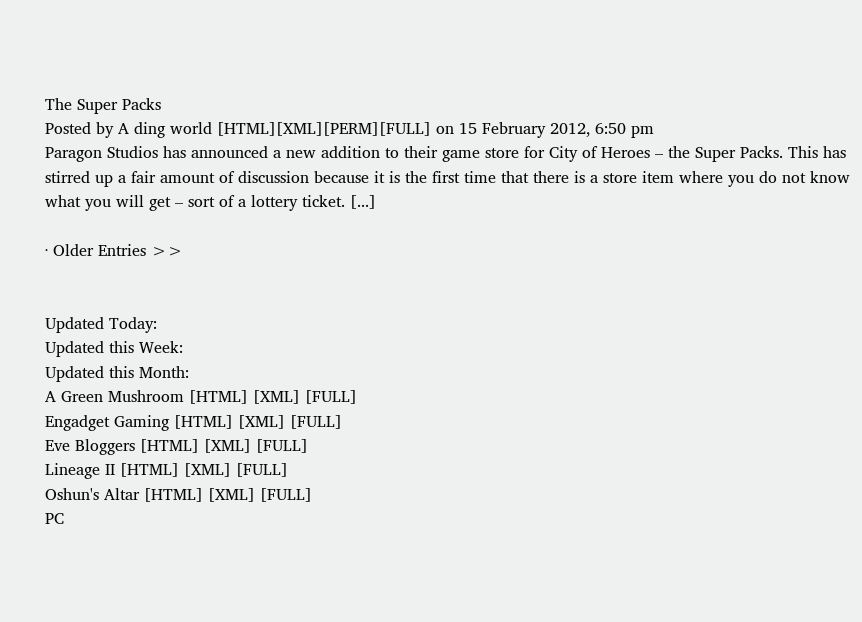The Super Packs
Posted by A ding world [HTML][XML][PERM][FULL] on 15 February 2012, 6:50 pm
Paragon Studios has announced a new addition to their game store for City of Heroes – the Super Packs. This has stirred up a fair amount of discussion because it is the first time that there is a store item where you do not know what you will get – sort of a lottery ticket. [...]

· Older Entries >>


Updated Today:
Updated this Week:
Updated this Month:
A Green Mushroom [HTML] [XML] [FULL]
Engadget Gaming [HTML] [XML] [FULL]
Eve Bloggers [HTML] [XML] [FULL]
Lineage II [HTML] [XML] [FULL]
Oshun's Altar [HTML] [XML] [FULL]
PC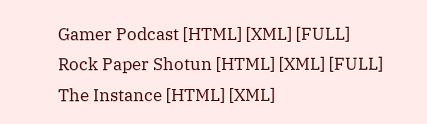Gamer Podcast [HTML] [XML] [FULL]
Rock Paper Shotun [HTML] [XML] [FULL]
The Instance [HTML] [XML]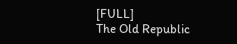[FULL]
The Old Republic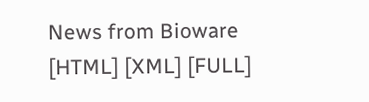News from Bioware [HTML] [XML] [FULL]